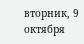вторник, 9 октября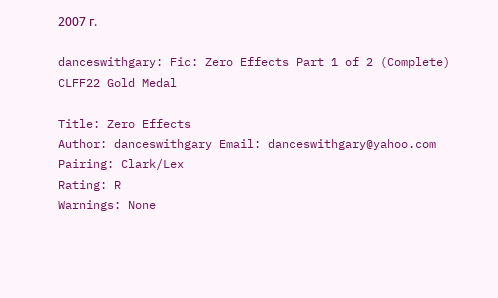2007 г.

danceswithgary: Fic: Zero Effects Part 1 of 2 (Complete) CLFF22 Gold Medal

Title: Zero Effects
Author: danceswithgary Email: danceswithgary@yahoo.com
Pairing: Clark/Lex
Rating: R
Warnings: None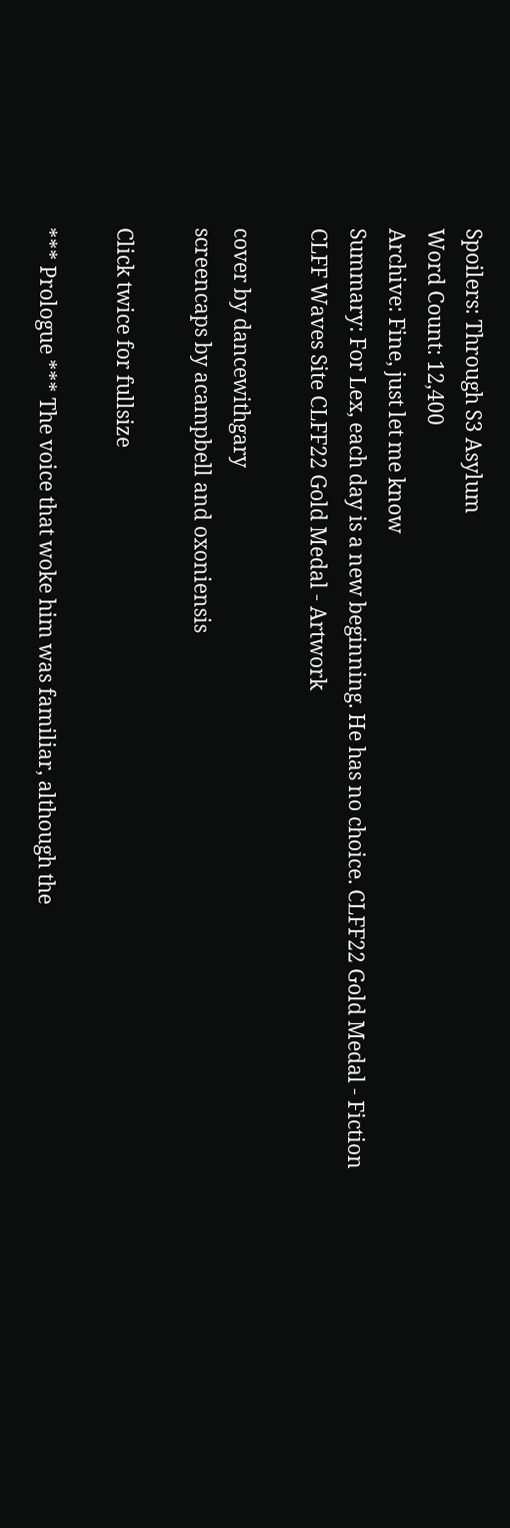Spoilers: Through S3 Asylum
Word Count: 12,400
Archive: Fine, just let me know
Summary: For Lex, each day is a new beginning. He has no choice. CLFF22 Gold Medal - Fiction CLFF Waves Site CLFF22 Gold Medal - Artwork

cover by dancewithgary
screencaps by acampbell and oxoniensis

Click twice for fullsize

*** Prologue *** The voice that woke him was familiar, although the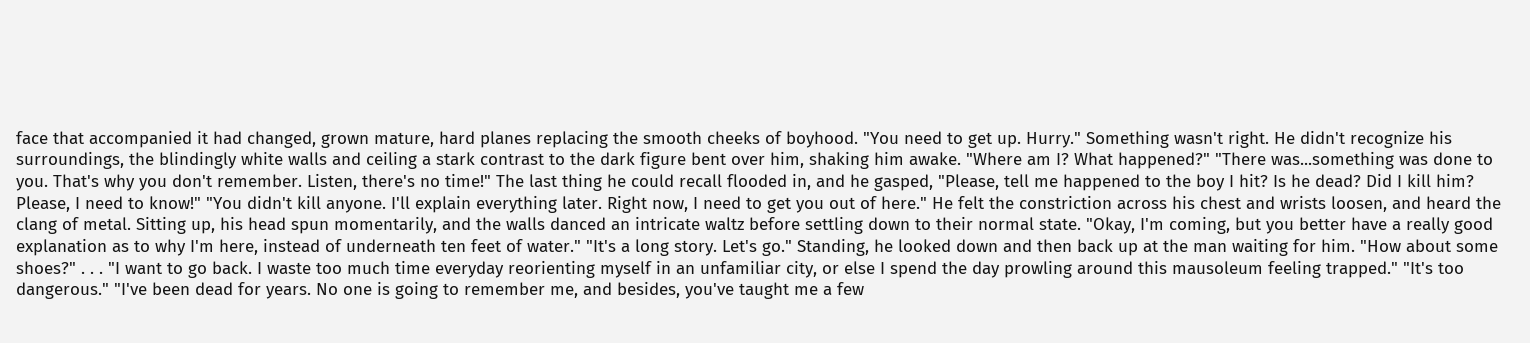face that accompanied it had changed, grown mature, hard planes replacing the smooth cheeks of boyhood. "You need to get up. Hurry." Something wasn't right. He didn't recognize his surroundings, the blindingly white walls and ceiling a stark contrast to the dark figure bent over him, shaking him awake. "Where am I? What happened?" "There was...something was done to you. That's why you don't remember. Listen, there's no time!" The last thing he could recall flooded in, and he gasped, "Please, tell me happened to the boy I hit? Is he dead? Did I kill him? Please, I need to know!" "You didn't kill anyone. I'll explain everything later. Right now, I need to get you out of here." He felt the constriction across his chest and wrists loosen, and heard the clang of metal. Sitting up, his head spun momentarily, and the walls danced an intricate waltz before settling down to their normal state. "Okay, I'm coming, but you better have a really good explanation as to why I'm here, instead of underneath ten feet of water." "It's a long story. Let's go." Standing, he looked down and then back up at the man waiting for him. "How about some shoes?" . . . "I want to go back. I waste too much time everyday reorienting myself in an unfamiliar city, or else I spend the day prowling around this mausoleum feeling trapped." "It's too dangerous." "I've been dead for years. No one is going to remember me, and besides, you've taught me a few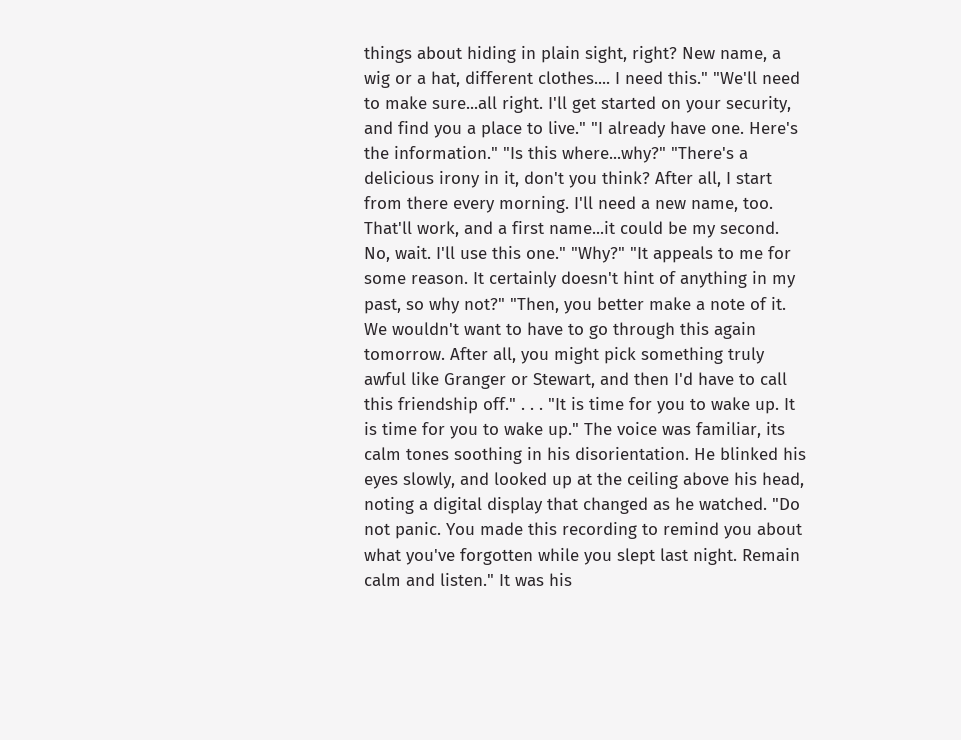things about hiding in plain sight, right? New name, a wig or a hat, different clothes.... I need this." "We'll need to make sure...all right. I'll get started on your security, and find you a place to live." "I already have one. Here's the information." "Is this where...why?" "There's a delicious irony in it, don't you think? After all, I start from there every morning. I'll need a new name, too. That'll work, and a first name...it could be my second. No, wait. I'll use this one." "Why?" "It appeals to me for some reason. It certainly doesn't hint of anything in my past, so why not?" "Then, you better make a note of it. We wouldn't want to have to go through this again tomorrow. After all, you might pick something truly awful like Granger or Stewart, and then I'd have to call this friendship off." . . . "It is time for you to wake up. It is time for you to wake up." The voice was familiar, its calm tones soothing in his disorientation. He blinked his eyes slowly, and looked up at the ceiling above his head, noting a digital display that changed as he watched. "Do not panic. You made this recording to remind you about what you've forgotten while you slept last night. Remain calm and listen." It was his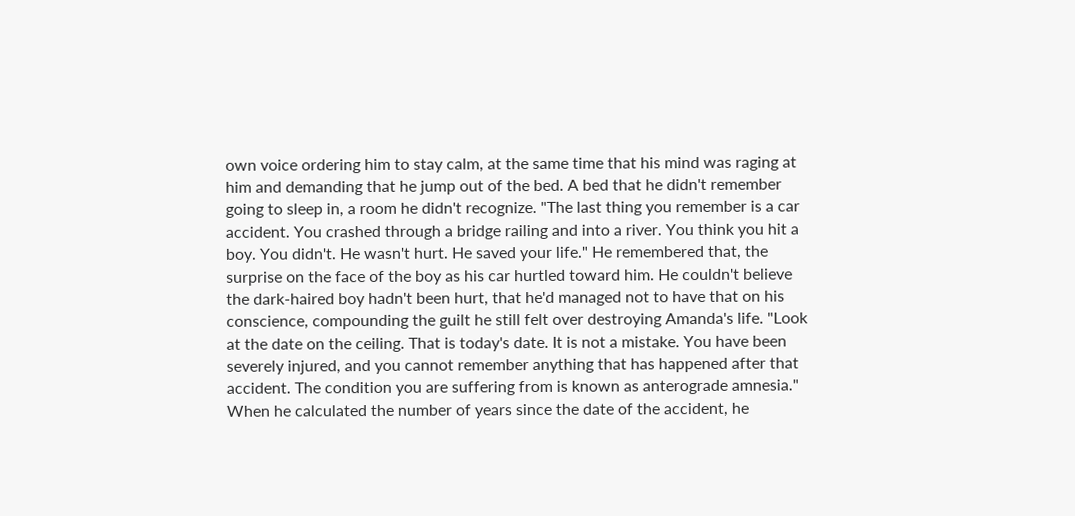own voice ordering him to stay calm, at the same time that his mind was raging at him and demanding that he jump out of the bed. A bed that he didn't remember going to sleep in, a room he didn't recognize. "The last thing you remember is a car accident. You crashed through a bridge railing and into a river. You think you hit a boy. You didn't. He wasn't hurt. He saved your life." He remembered that, the surprise on the face of the boy as his car hurtled toward him. He couldn't believe the dark-haired boy hadn't been hurt, that he'd managed not to have that on his conscience, compounding the guilt he still felt over destroying Amanda's life. "Look at the date on the ceiling. That is today's date. It is not a mistake. You have been severely injured, and you cannot remember anything that has happened after that accident. The condition you are suffering from is known as anterograde amnesia." When he calculated the number of years since the date of the accident, he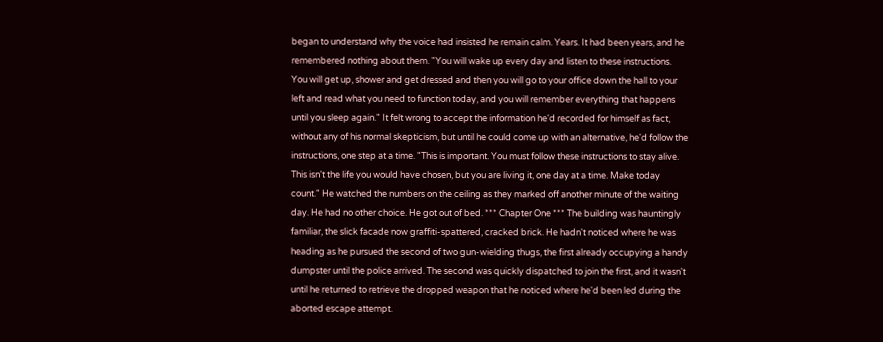began to understand why the voice had insisted he remain calm. Years. It had been years, and he remembered nothing about them. "You will wake up every day and listen to these instructions. You will get up, shower and get dressed and then you will go to your office down the hall to your left and read what you need to function today, and you will remember everything that happens until you sleep again." It felt wrong to accept the information he'd recorded for himself as fact, without any of his normal skepticism, but until he could come up with an alternative, he'd follow the instructions, one step at a time. "This is important. You must follow these instructions to stay alive. This isn't the life you would have chosen, but you are living it, one day at a time. Make today count." He watched the numbers on the ceiling as they marked off another minute of the waiting day. He had no other choice. He got out of bed. *** Chapter One *** The building was hauntingly familiar, the slick facade now graffiti-spattered, cracked brick. He hadn't noticed where he was heading as he pursued the second of two gun-wielding thugs, the first already occupying a handy dumpster until the police arrived. The second was quickly dispatched to join the first, and it wasn't until he returned to retrieve the dropped weapon that he noticed where he'd been led during the aborted escape attempt.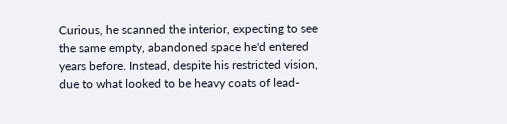Curious, he scanned the interior, expecting to see the same empty, abandoned space he'd entered years before. Instead, despite his restricted vision, due to what looked to be heavy coats of lead-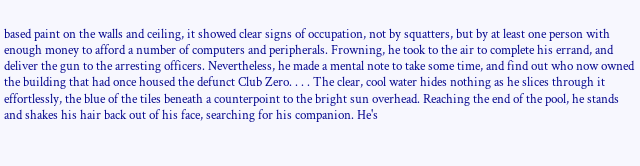based paint on the walls and ceiling, it showed clear signs of occupation, not by squatters, but by at least one person with enough money to afford a number of computers and peripherals. Frowning, he took to the air to complete his errand, and deliver the gun to the arresting officers. Nevertheless, he made a mental note to take some time, and find out who now owned the building that had once housed the defunct Club Zero. . . . The clear, cool water hides nothing as he slices through it effortlessly, the blue of the tiles beneath a counterpoint to the bright sun overhead. Reaching the end of the pool, he stands and shakes his hair back out of his face, searching for his companion. He's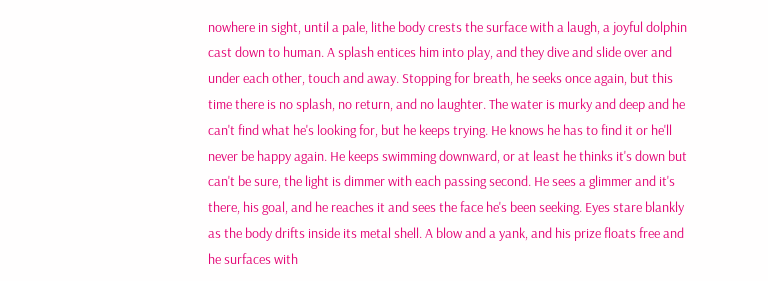nowhere in sight, until a pale, lithe body crests the surface with a laugh, a joyful dolphin cast down to human. A splash entices him into play, and they dive and slide over and under each other, touch and away. Stopping for breath, he seeks once again, but this time there is no splash, no return, and no laughter. The water is murky and deep and he can't find what he's looking for, but he keeps trying. He knows he has to find it or he'll never be happy again. He keeps swimming downward, or at least he thinks it's down but can't be sure, the light is dimmer with each passing second. He sees a glimmer and it's there, his goal, and he reaches it and sees the face he's been seeking. Eyes stare blankly as the body drifts inside its metal shell. A blow and a yank, and his prize floats free and he surfaces with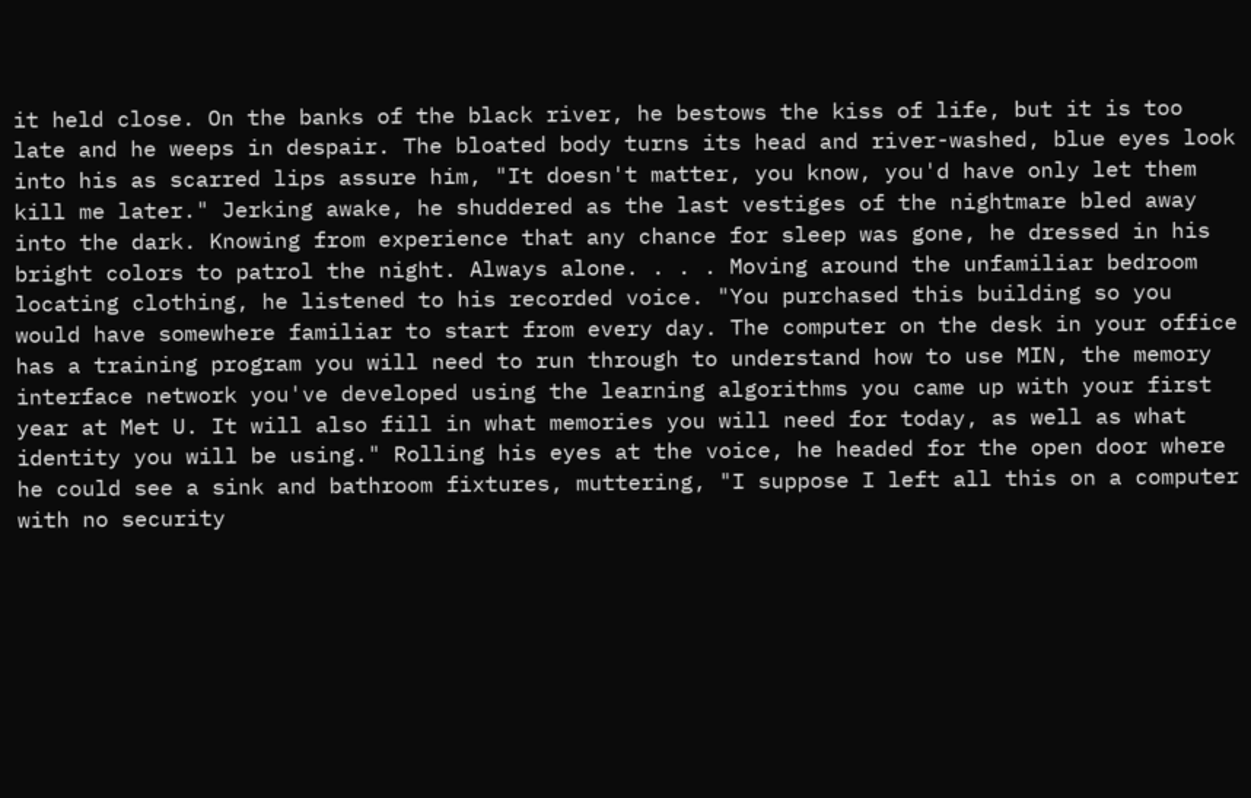it held close. On the banks of the black river, he bestows the kiss of life, but it is too late and he weeps in despair. The bloated body turns its head and river-washed, blue eyes look into his as scarred lips assure him, "It doesn't matter, you know, you'd have only let them kill me later." Jerking awake, he shuddered as the last vestiges of the nightmare bled away into the dark. Knowing from experience that any chance for sleep was gone, he dressed in his bright colors to patrol the night. Always alone. . . . Moving around the unfamiliar bedroom locating clothing, he listened to his recorded voice. "You purchased this building so you would have somewhere familiar to start from every day. The computer on the desk in your office has a training program you will need to run through to understand how to use MIN, the memory interface network you've developed using the learning algorithms you came up with your first year at Met U. It will also fill in what memories you will need for today, as well as what identity you will be using." Rolling his eyes at the voice, he headed for the open door where he could see a sink and bathroom fixtures, muttering, "I suppose I left all this on a computer with no security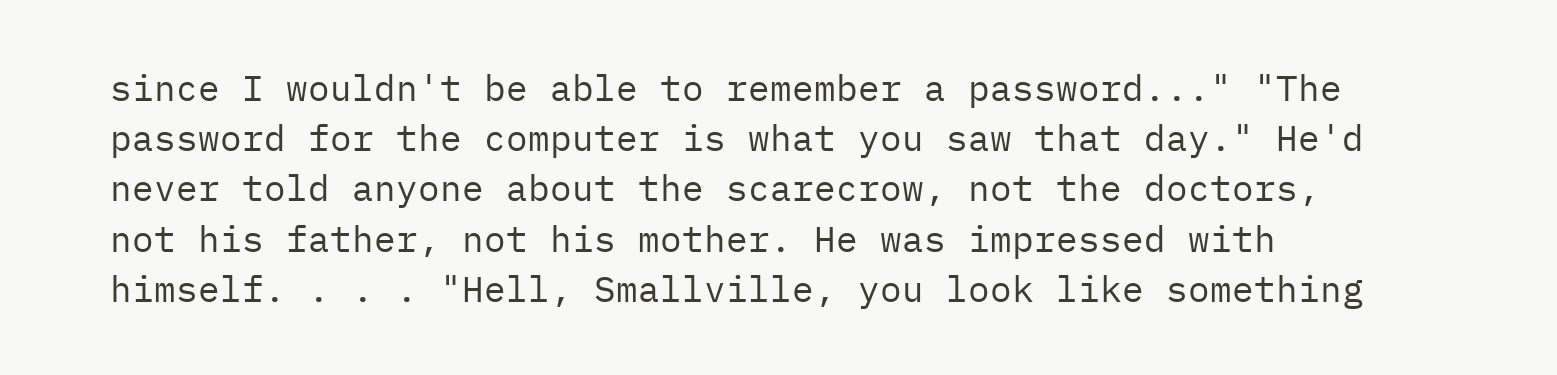since I wouldn't be able to remember a password..." "The password for the computer is what you saw that day." He'd never told anyone about the scarecrow, not the doctors, not his father, not his mother. He was impressed with himself. . . . "Hell, Smallville, you look like something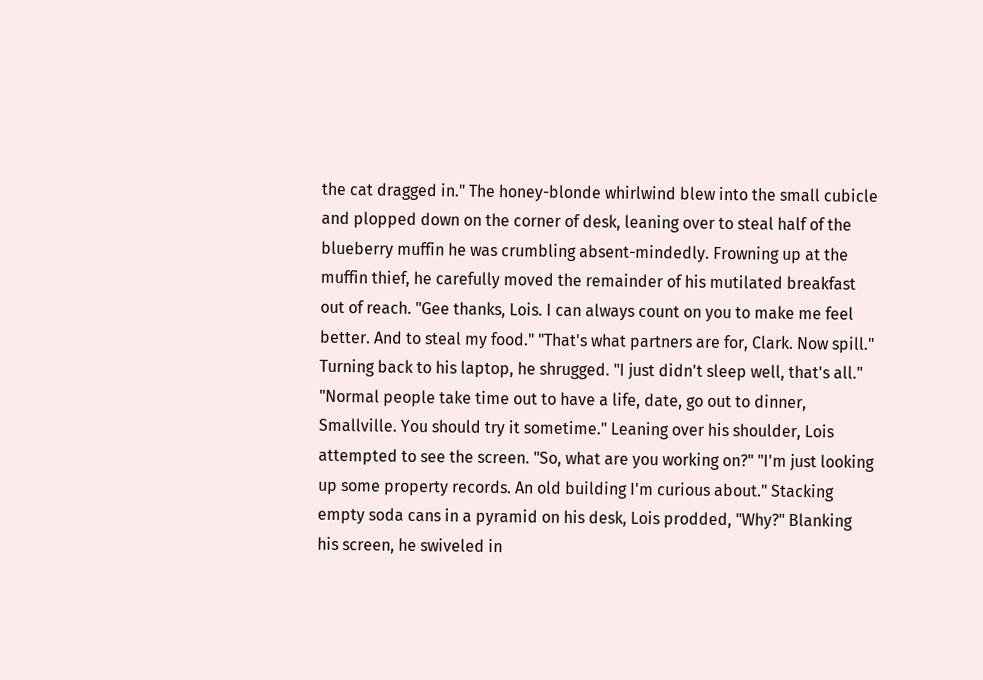the cat dragged in." The honey-blonde whirlwind blew into the small cubicle and plopped down on the corner of desk, leaning over to steal half of the blueberry muffin he was crumbling absent-mindedly. Frowning up at the muffin thief, he carefully moved the remainder of his mutilated breakfast out of reach. "Gee thanks, Lois. I can always count on you to make me feel better. And to steal my food." "That's what partners are for, Clark. Now spill." Turning back to his laptop, he shrugged. "I just didn't sleep well, that's all." "Normal people take time out to have a life, date, go out to dinner, Smallville. You should try it sometime." Leaning over his shoulder, Lois attempted to see the screen. "So, what are you working on?" "I'm just looking up some property records. An old building I'm curious about." Stacking empty soda cans in a pyramid on his desk, Lois prodded, "Why?" Blanking his screen, he swiveled in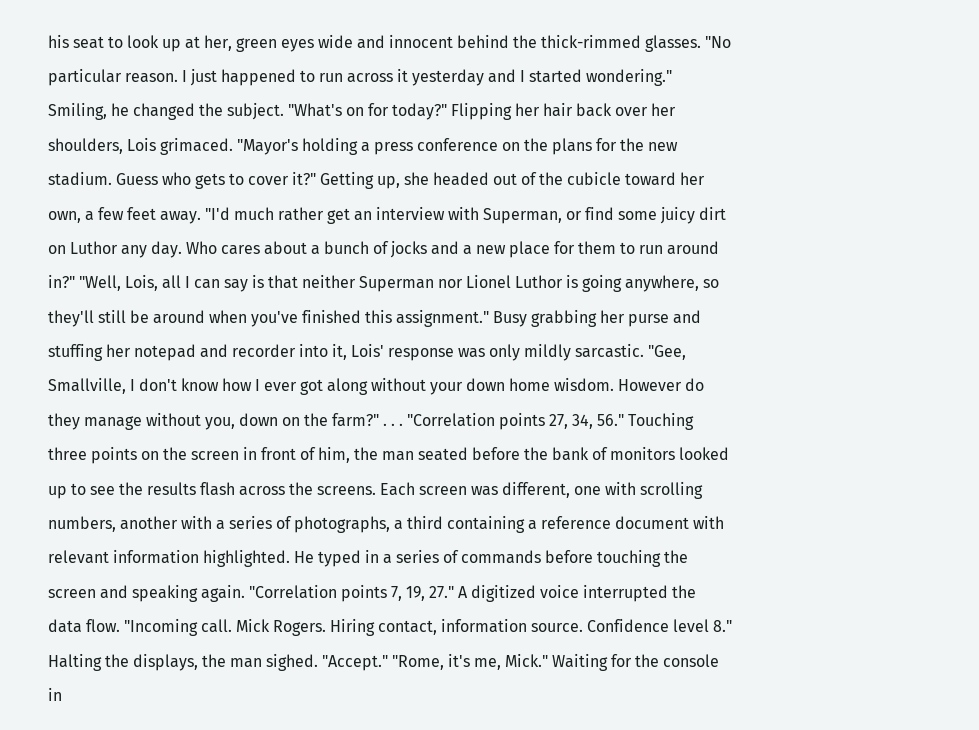his seat to look up at her, green eyes wide and innocent behind the thick-rimmed glasses. "No particular reason. I just happened to run across it yesterday and I started wondering." Smiling, he changed the subject. "What's on for today?" Flipping her hair back over her shoulders, Lois grimaced. "Mayor's holding a press conference on the plans for the new stadium. Guess who gets to cover it?" Getting up, she headed out of the cubicle toward her own, a few feet away. "I'd much rather get an interview with Superman, or find some juicy dirt on Luthor any day. Who cares about a bunch of jocks and a new place for them to run around in?" "Well, Lois, all I can say is that neither Superman nor Lionel Luthor is going anywhere, so they'll still be around when you've finished this assignment." Busy grabbing her purse and stuffing her notepad and recorder into it, Lois' response was only mildly sarcastic. "Gee, Smallville, I don't know how I ever got along without your down home wisdom. However do they manage without you, down on the farm?" . . . "Correlation points 27, 34, 56." Touching three points on the screen in front of him, the man seated before the bank of monitors looked up to see the results flash across the screens. Each screen was different, one with scrolling numbers, another with a series of photographs, a third containing a reference document with relevant information highlighted. He typed in a series of commands before touching the screen and speaking again. "Correlation points 7, 19, 27." A digitized voice interrupted the data flow. "Incoming call. Mick Rogers. Hiring contact, information source. Confidence level 8." Halting the displays, the man sighed. "Accept." "Rome, it's me, Mick." Waiting for the console in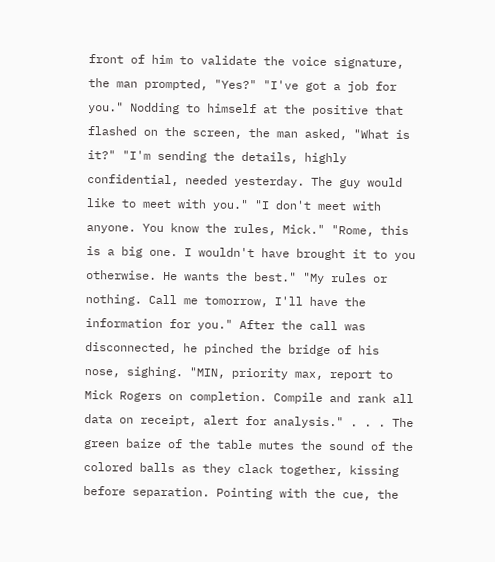front of him to validate the voice signature, the man prompted, "Yes?" "I've got a job for you." Nodding to himself at the positive that flashed on the screen, the man asked, "What is it?" "I'm sending the details, highly confidential, needed yesterday. The guy would like to meet with you." "I don't meet with anyone. You know the rules, Mick." "Rome, this is a big one. I wouldn't have brought it to you otherwise. He wants the best." "My rules or nothing. Call me tomorrow, I'll have the information for you." After the call was disconnected, he pinched the bridge of his nose, sighing. "MIN, priority max, report to Mick Rogers on completion. Compile and rank all data on receipt, alert for analysis." . . . The green baize of the table mutes the sound of the colored balls as they clack together, kissing before separation. Pointing with the cue, the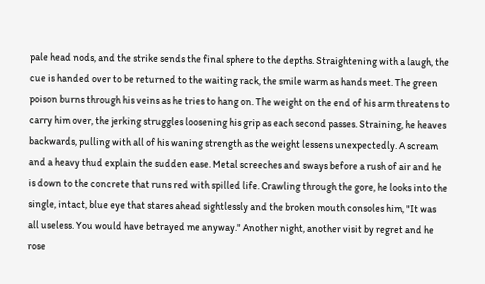pale head nods, and the strike sends the final sphere to the depths. Straightening with a laugh, the cue is handed over to be returned to the waiting rack, the smile warm as hands meet. The green poison burns through his veins as he tries to hang on. The weight on the end of his arm threatens to carry him over, the jerking struggles loosening his grip as each second passes. Straining, he heaves backwards, pulling with all of his waning strength as the weight lessens unexpectedly. A scream and a heavy thud explain the sudden ease. Metal screeches and sways before a rush of air and he is down to the concrete that runs red with spilled life. Crawling through the gore, he looks into the single, intact, blue eye that stares ahead sightlessly and the broken mouth consoles him, "It was all useless. You would have betrayed me anyway." Another night, another visit by regret and he rose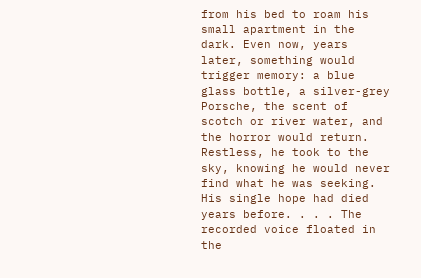from his bed to roam his small apartment in the dark. Even now, years later, something would trigger memory: a blue glass bottle, a silver-grey Porsche, the scent of scotch or river water, and the horror would return. Restless, he took to the sky, knowing he would never find what he was seeking. His single hope had died years before. . . . The recorded voice floated in the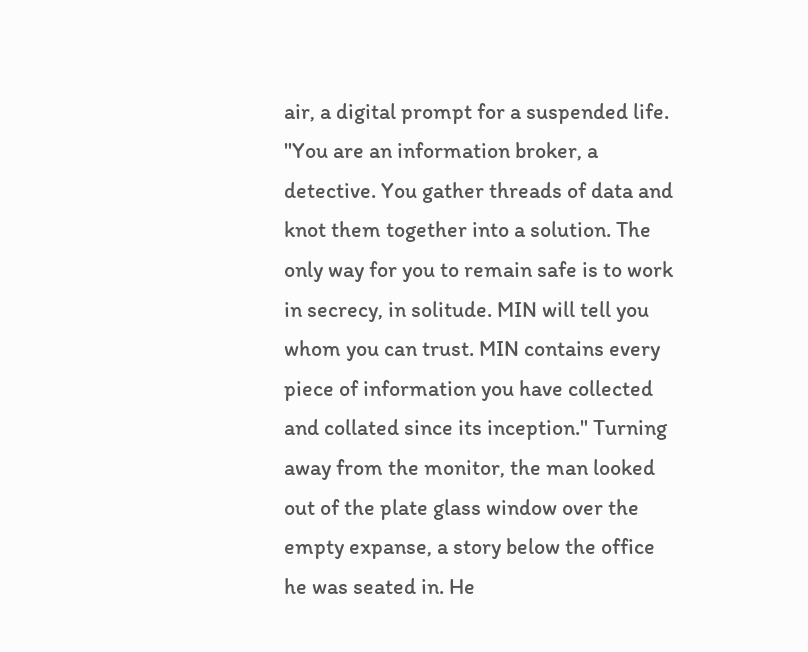air, a digital prompt for a suspended life. "You are an information broker, a detective. You gather threads of data and knot them together into a solution. The only way for you to remain safe is to work in secrecy, in solitude. MIN will tell you whom you can trust. MIN contains every piece of information you have collected and collated since its inception." Turning away from the monitor, the man looked out of the plate glass window over the empty expanse, a story below the office he was seated in. He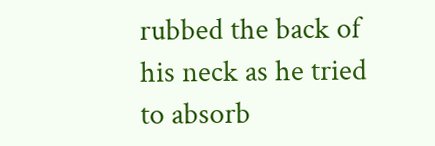rubbed the back of his neck as he tried to absorb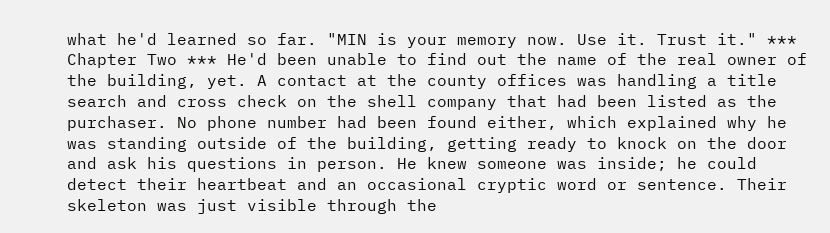what he'd learned so far. "MIN is your memory now. Use it. Trust it." *** Chapter Two *** He'd been unable to find out the name of the real owner of the building, yet. A contact at the county offices was handling a title search and cross check on the shell company that had been listed as the purchaser. No phone number had been found either, which explained why he was standing outside of the building, getting ready to knock on the door and ask his questions in person. He knew someone was inside; he could detect their heartbeat and an occasional cryptic word or sentence. Their skeleton was just visible through the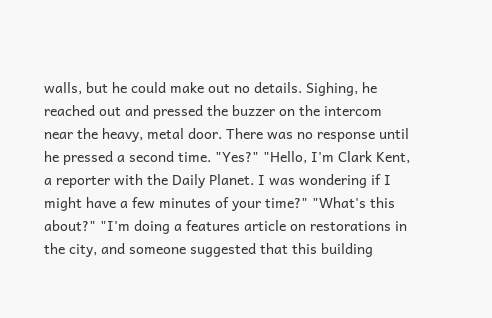walls, but he could make out no details. Sighing, he reached out and pressed the buzzer on the intercom near the heavy, metal door. There was no response until he pressed a second time. "Yes?" "Hello, I'm Clark Kent, a reporter with the Daily Planet. I was wondering if I might have a few minutes of your time?" "What's this about?" "I'm doing a features article on restorations in the city, and someone suggested that this building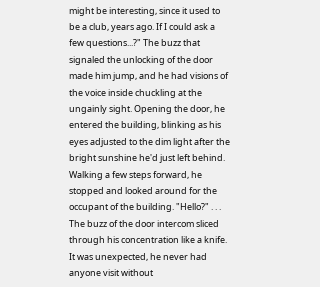might be interesting, since it used to be a club, years ago. If I could ask a few questions...?" The buzz that signaled the unlocking of the door made him jump, and he had visions of the voice inside chuckling at the ungainly sight. Opening the door, he entered the building, blinking as his eyes adjusted to the dim light after the bright sunshine he'd just left behind. Walking a few steps forward, he stopped and looked around for the occupant of the building. "Hello?" . . . The buzz of the door intercom sliced through his concentration like a knife. It was unexpected, he never had anyone visit without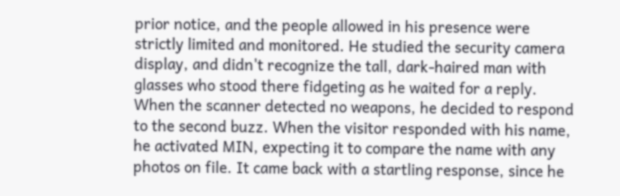prior notice, and the people allowed in his presence were strictly limited and monitored. He studied the security camera display, and didn't recognize the tall, dark-haired man with glasses who stood there fidgeting as he waited for a reply. When the scanner detected no weapons, he decided to respond to the second buzz. When the visitor responded with his name, he activated MIN, expecting it to compare the name with any photos on file. It came back with a startling response, since he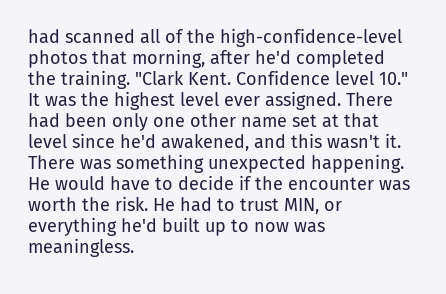had scanned all of the high-confidence-level photos that morning, after he'd completed the training. "Clark Kent. Confidence level 10." It was the highest level ever assigned. There had been only one other name set at that level since he'd awakened, and this wasn't it. There was something unexpected happening. He would have to decide if the encounter was worth the risk. He had to trust MIN, or everything he'd built up to now was meaningless.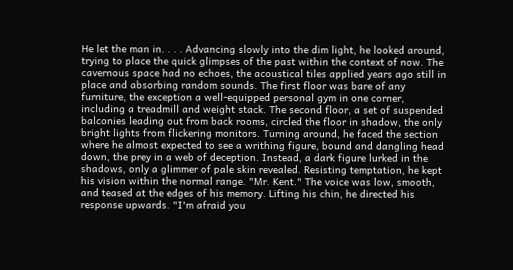He let the man in. . . . Advancing slowly into the dim light, he looked around, trying to place the quick glimpses of the past within the context of now. The cavernous space had no echoes, the acoustical tiles applied years ago still in place and absorbing random sounds. The first floor was bare of any furniture, the exception a well-equipped personal gym in one corner, including a treadmill and weight stack. The second floor, a set of suspended balconies leading out from back rooms, circled the floor in shadow, the only bright lights from flickering monitors. Turning around, he faced the section where he almost expected to see a writhing figure, bound and dangling head down, the prey in a web of deception. Instead, a dark figure lurked in the shadows, only a glimmer of pale skin revealed. Resisting temptation, he kept his vision within the normal range. "Mr. Kent." The voice was low, smooth, and teased at the edges of his memory. Lifting his chin, he directed his response upwards. "I'm afraid you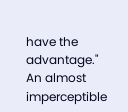have the advantage." An almost imperceptible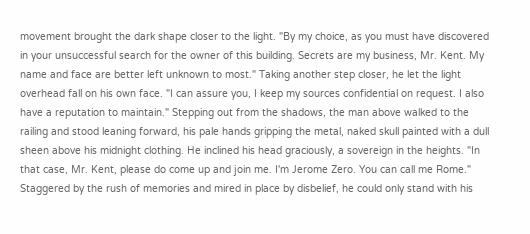movement brought the dark shape closer to the light. "By my choice, as you must have discovered in your unsuccessful search for the owner of this building. Secrets are my business, Mr. Kent. My name and face are better left unknown to most." Taking another step closer, he let the light overhead fall on his own face. "I can assure you, I keep my sources confidential on request. I also have a reputation to maintain." Stepping out from the shadows, the man above walked to the railing and stood leaning forward, his pale hands gripping the metal, naked skull painted with a dull sheen above his midnight clothing. He inclined his head graciously, a sovereign in the heights. "In that case, Mr. Kent, please do come up and join me. I'm Jerome Zero. You can call me Rome." Staggered by the rush of memories and mired in place by disbelief, he could only stand with his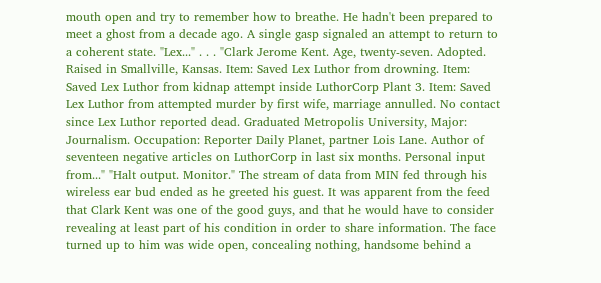mouth open and try to remember how to breathe. He hadn't been prepared to meet a ghost from a decade ago. A single gasp signaled an attempt to return to a coherent state. "Lex..." . . . "Clark Jerome Kent. Age, twenty-seven. Adopted. Raised in Smallville, Kansas. Item: Saved Lex Luthor from drowning. Item: Saved Lex Luthor from kidnap attempt inside LuthorCorp Plant 3. Item: Saved Lex Luthor from attempted murder by first wife, marriage annulled. No contact since Lex Luthor reported dead. Graduated Metropolis University, Major: Journalism. Occupation: Reporter Daily Planet, partner Lois Lane. Author of seventeen negative articles on LuthorCorp in last six months. Personal input from..." "Halt output. Monitor." The stream of data from MIN fed through his wireless ear bud ended as he greeted his guest. It was apparent from the feed that Clark Kent was one of the good guys, and that he would have to consider revealing at least part of his condition in order to share information. The face turned up to him was wide open, concealing nothing, handsome behind a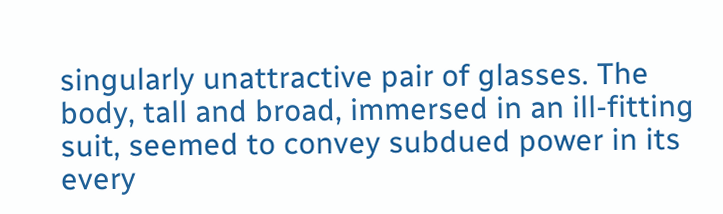singularly unattractive pair of glasses. The body, tall and broad, immersed in an ill-fitting suit, seemed to convey subdued power in its every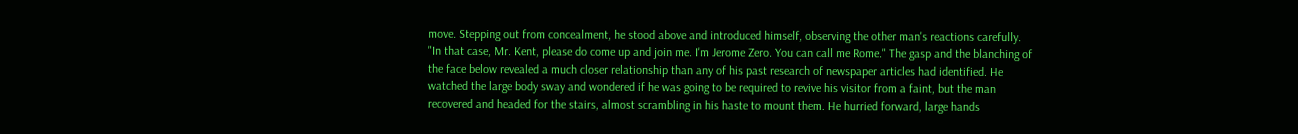move. Stepping out from concealment, he stood above and introduced himself, observing the other man's reactions carefully. "In that case, Mr. Kent, please do come up and join me. I'm Jerome Zero. You can call me Rome." The gasp and the blanching of the face below revealed a much closer relationship than any of his past research of newspaper articles had identified. He watched the large body sway and wondered if he was going to be required to revive his visitor from a faint, but the man recovered and headed for the stairs, almost scrambling in his haste to mount them. He hurried forward, large hands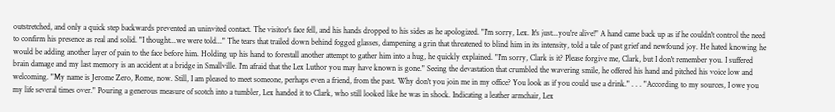outstretched, and only a quick step backwards prevented an uninvited contact. The visitor's face fell, and his hands dropped to his sides as he apologized. "I'm sorry, Lex. It's just...you're alive!" A hand came back up as if he couldn't control the need to confirm his presence as real and solid. "I thought...we were told..." The tears that trailed down behind fogged glasses, dampening a grin that threatened to blind him in its intensity, told a tale of past grief and newfound joy. He hated knowing he would be adding another layer of pain to the face before him. Holding up his hand to forestall another attempt to gather him into a hug, he quickly explained. "I'm sorry, Clark is it? Please forgive me, Clark, but I don't remember you. I suffered brain damage and my last memory is an accident at a bridge in Smallville. I'm afraid that the Lex Luthor you may have known is gone." Seeing the devastation that crumbled the wavering smile, he offered his hand and pitched his voice low and welcoming. "My name is Jerome Zero, Rome, now. Still, I am pleased to meet someone, perhaps even a friend, from the past. Why don't you join me in my office? You look as if you could use a drink." . . . "According to my sources, I owe you my life several times over." Pouring a generous measure of scotch into a tumbler, Lex handed it to Clark, who still looked like he was in shock. Indicating a leather armchair, Lex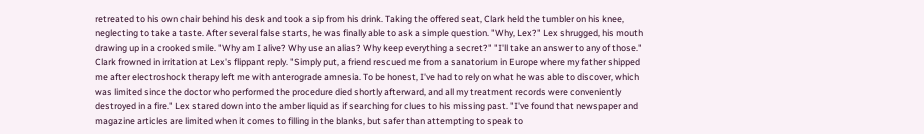retreated to his own chair behind his desk and took a sip from his drink. Taking the offered seat, Clark held the tumbler on his knee, neglecting to take a taste. After several false starts, he was finally able to ask a simple question. "Why, Lex?" Lex shrugged, his mouth drawing up in a crooked smile. "Why am I alive? Why use an alias? Why keep everything a secret?" "I'll take an answer to any of those." Clark frowned in irritation at Lex's flippant reply. "Simply put, a friend rescued me from a sanatorium in Europe where my father shipped me after electroshock therapy left me with anterograde amnesia. To be honest, I've had to rely on what he was able to discover, which was limited since the doctor who performed the procedure died shortly afterward, and all my treatment records were conveniently destroyed in a fire." Lex stared down into the amber liquid as if searching for clues to his missing past. "I've found that newspaper and magazine articles are limited when it comes to filling in the blanks, but safer than attempting to speak to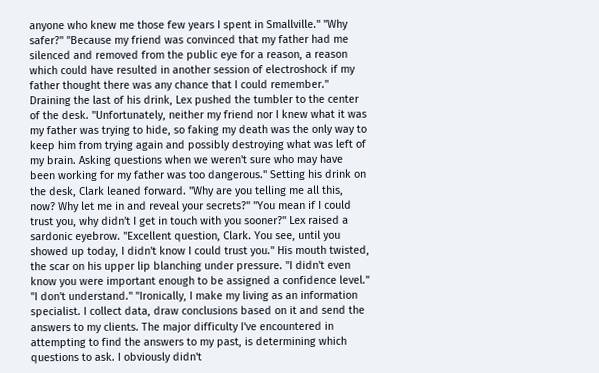anyone who knew me those few years I spent in Smallville." "Why safer?" "Because my friend was convinced that my father had me silenced and removed from the public eye for a reason, a reason which could have resulted in another session of electroshock if my father thought there was any chance that I could remember." Draining the last of his drink, Lex pushed the tumbler to the center of the desk. "Unfortunately, neither my friend nor I knew what it was my father was trying to hide, so faking my death was the only way to keep him from trying again and possibly destroying what was left of my brain. Asking questions when we weren't sure who may have been working for my father was too dangerous." Setting his drink on the desk, Clark leaned forward. "Why are you telling me all this, now? Why let me in and reveal your secrets?" "You mean if I could trust you, why didn't I get in touch with you sooner?" Lex raised a sardonic eyebrow. "Excellent question, Clark. You see, until you showed up today, I didn't know I could trust you." His mouth twisted, the scar on his upper lip blanching under pressure. "I didn't even know you were important enough to be assigned a confidence level." "I don't understand." "Ironically, I make my living as an information specialist. I collect data, draw conclusions based on it and send the answers to my clients. The major difficulty I've encountered in attempting to find the answers to my past, is determining which questions to ask. I obviously didn't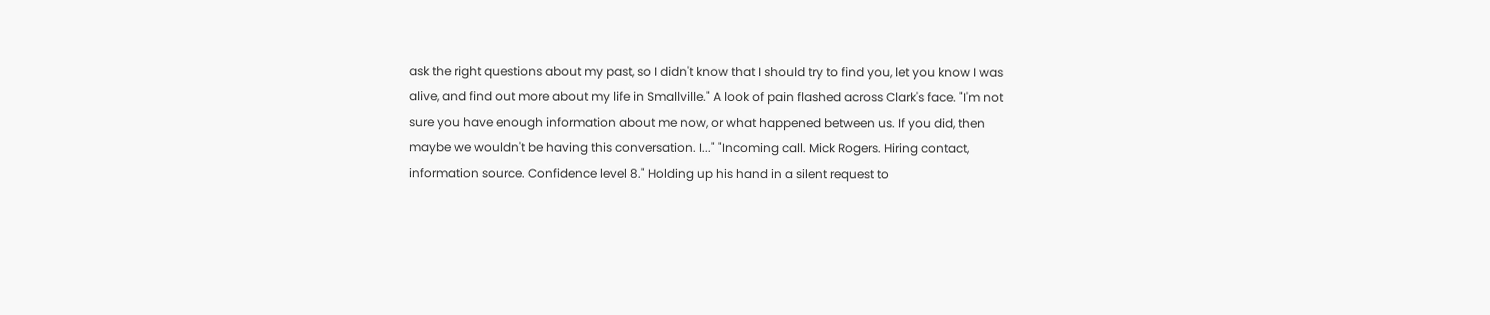ask the right questions about my past, so I didn't know that I should try to find you, let you know I was alive, and find out more about my life in Smallville." A look of pain flashed across Clark's face. "I'm not sure you have enough information about me now, or what happened between us. If you did, then maybe we wouldn't be having this conversation. I..." "Incoming call. Mick Rogers. Hiring contact, information source. Confidence level 8." Holding up his hand in a silent request to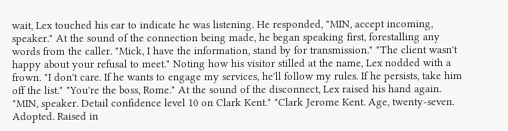wait, Lex touched his ear to indicate he was listening. He responded, "MIN, accept incoming, speaker." At the sound of the connection being made, he began speaking first, forestalling any words from the caller. "Mick, I have the information, stand by for transmission." "The client wasn't happy about your refusal to meet." Noting how his visitor stilled at the name, Lex nodded with a frown. "I don't care. If he wants to engage my services, he'll follow my rules. If he persists, take him off the list." "You're the boss, Rome." At the sound of the disconnect, Lex raised his hand again. "MIN, speaker. Detail confidence level 10 on Clark Kent." "Clark Jerome Kent. Age, twenty-seven. Adopted. Raised in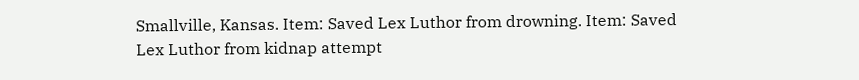Smallville, Kansas. Item: Saved Lex Luthor from drowning. Item: Saved Lex Luthor from kidnap attempt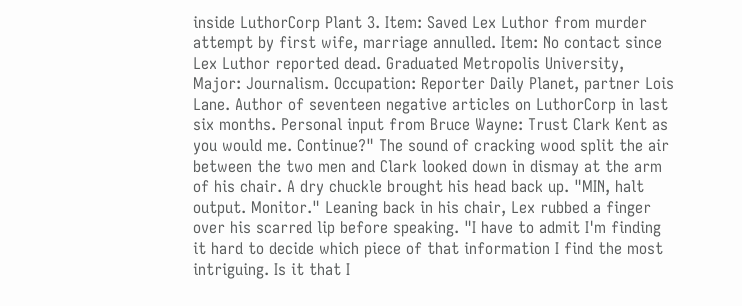inside LuthorCorp Plant 3. Item: Saved Lex Luthor from murder attempt by first wife, marriage annulled. Item: No contact since Lex Luthor reported dead. Graduated Metropolis University, Major: Journalism. Occupation: Reporter Daily Planet, partner Lois Lane. Author of seventeen negative articles on LuthorCorp in last six months. Personal input from Bruce Wayne: Trust Clark Kent as you would me. Continue?" The sound of cracking wood split the air between the two men and Clark looked down in dismay at the arm of his chair. A dry chuckle brought his head back up. "MIN, halt output. Monitor." Leaning back in his chair, Lex rubbed a finger over his scarred lip before speaking. "I have to admit I'm finding it hard to decide which piece of that information I find the most intriguing. Is it that I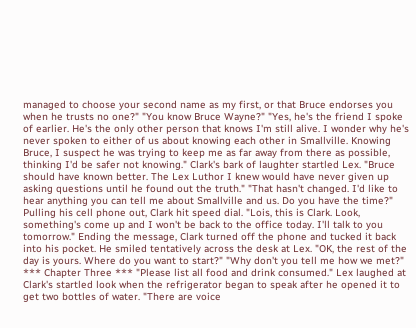managed to choose your second name as my first, or that Bruce endorses you when he trusts no one?" "You know Bruce Wayne?" "Yes, he's the friend I spoke of earlier. He's the only other person that knows I'm still alive. I wonder why he's never spoken to either of us about knowing each other in Smallville. Knowing Bruce, I suspect he was trying to keep me as far away from there as possible, thinking I'd be safer not knowing." Clark's bark of laughter startled Lex. "Bruce should have known better. The Lex Luthor I knew would have never given up asking questions until he found out the truth." "That hasn't changed. I'd like to hear anything you can tell me about Smallville and us. Do you have the time?" Pulling his cell phone out, Clark hit speed dial. "Lois, this is Clark. Look, something's come up and I won't be back to the office today. I'll talk to you tomorrow." Ending the message, Clark turned off the phone and tucked it back into his pocket. He smiled tentatively across the desk at Lex. "OK, the rest of the day is yours. Where do you want to start?" "Why don't you tell me how we met?" *** Chapter Three *** "Please list all food and drink consumed." Lex laughed at Clark's startled look when the refrigerator began to speak after he opened it to get two bottles of water. "There are voice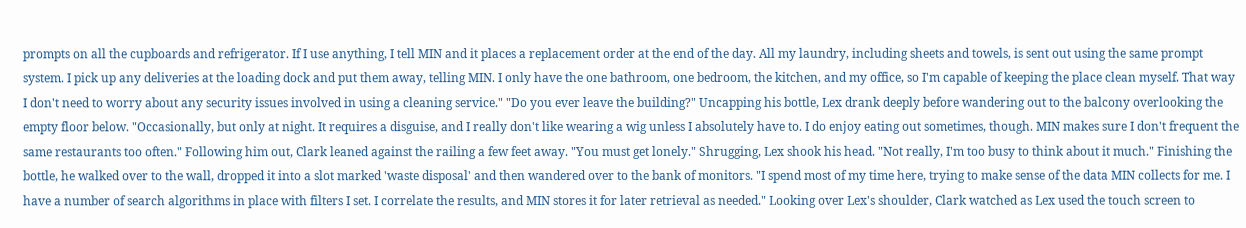prompts on all the cupboards and refrigerator. If I use anything, I tell MIN and it places a replacement order at the end of the day. All my laundry, including sheets and towels, is sent out using the same prompt system. I pick up any deliveries at the loading dock and put them away, telling MIN. I only have the one bathroom, one bedroom, the kitchen, and my office, so I'm capable of keeping the place clean myself. That way I don't need to worry about any security issues involved in using a cleaning service." "Do you ever leave the building?" Uncapping his bottle, Lex drank deeply before wandering out to the balcony overlooking the empty floor below. "Occasionally, but only at night. It requires a disguise, and I really don't like wearing a wig unless I absolutely have to. I do enjoy eating out sometimes, though. MIN makes sure I don't frequent the same restaurants too often." Following him out, Clark leaned against the railing a few feet away. "You must get lonely." Shrugging, Lex shook his head. "Not really, I'm too busy to think about it much." Finishing the bottle, he walked over to the wall, dropped it into a slot marked 'waste disposal' and then wandered over to the bank of monitors. "I spend most of my time here, trying to make sense of the data MIN collects for me. I have a number of search algorithms in place with filters I set. I correlate the results, and MIN stores it for later retrieval as needed." Looking over Lex's shoulder, Clark watched as Lex used the touch screen to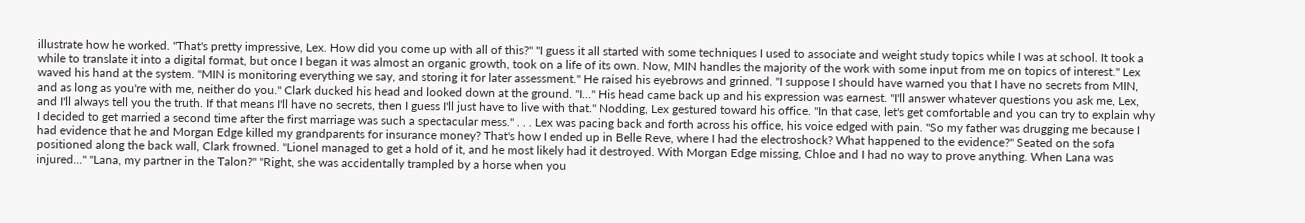illustrate how he worked. "That's pretty impressive, Lex. How did you come up with all of this?" "I guess it all started with some techniques I used to associate and weight study topics while I was at school. It took a while to translate it into a digital format, but once I began it was almost an organic growth, took on a life of its own. Now, MIN handles the majority of the work with some input from me on topics of interest." Lex waved his hand at the system. "MIN is monitoring everything we say, and storing it for later assessment." He raised his eyebrows and grinned. "I suppose I should have warned you that I have no secrets from MIN, and as long as you're with me, neither do you." Clark ducked his head and looked down at the ground. "I..." His head came back up and his expression was earnest. "I'll answer whatever questions you ask me, Lex, and I'll always tell you the truth. If that means I'll have no secrets, then I guess I'll just have to live with that." Nodding, Lex gestured toward his office. "In that case, let's get comfortable and you can try to explain why I decided to get married a second time after the first marriage was such a spectacular mess." . . . Lex was pacing back and forth across his office, his voice edged with pain. "So my father was drugging me because I had evidence that he and Morgan Edge killed my grandparents for insurance money? That's how I ended up in Belle Reve, where I had the electroshock? What happened to the evidence?" Seated on the sofa positioned along the back wall, Clark frowned. "Lionel managed to get a hold of it, and he most likely had it destroyed. With Morgan Edge missing, Chloe and I had no way to prove anything. When Lana was injured..." "Lana, my partner in the Talon?" "Right, she was accidentally trampled by a horse when you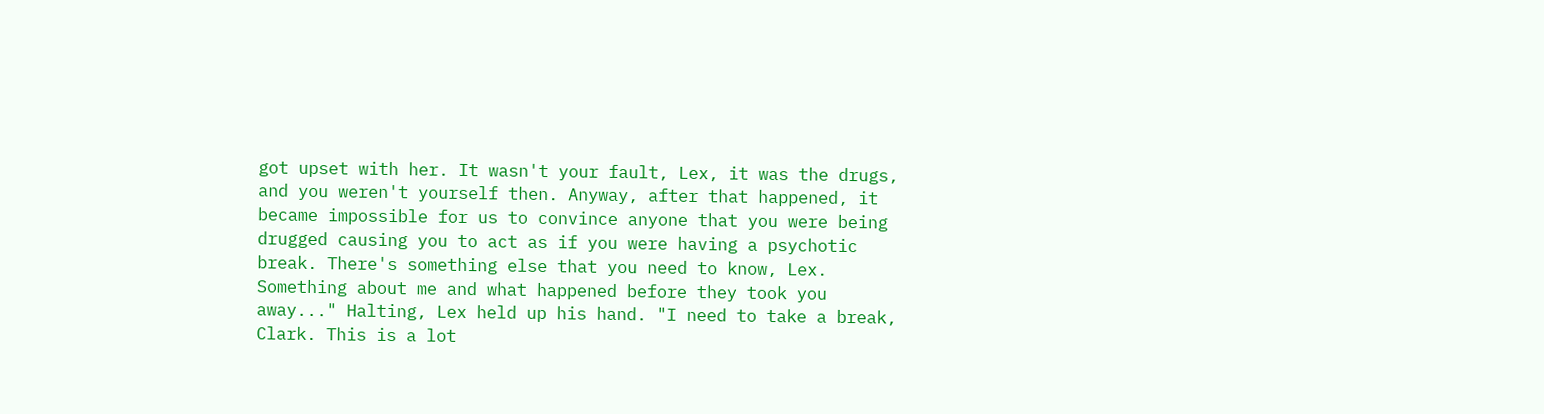got upset with her. It wasn't your fault, Lex, it was the drugs, and you weren't yourself then. Anyway, after that happened, it became impossible for us to convince anyone that you were being drugged causing you to act as if you were having a psychotic break. There's something else that you need to know, Lex. Something about me and what happened before they took you away..." Halting, Lex held up his hand. "I need to take a break, Clark. This is a lot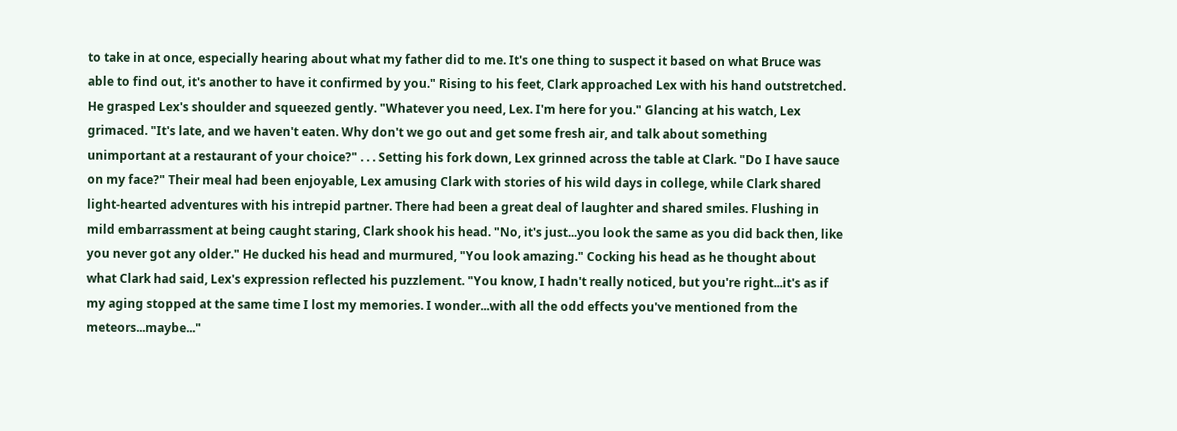to take in at once, especially hearing about what my father did to me. It's one thing to suspect it based on what Bruce was able to find out, it's another to have it confirmed by you." Rising to his feet, Clark approached Lex with his hand outstretched. He grasped Lex's shoulder and squeezed gently. "Whatever you need, Lex. I'm here for you." Glancing at his watch, Lex grimaced. "It's late, and we haven't eaten. Why don't we go out and get some fresh air, and talk about something unimportant at a restaurant of your choice?" . . . Setting his fork down, Lex grinned across the table at Clark. "Do I have sauce on my face?" Their meal had been enjoyable, Lex amusing Clark with stories of his wild days in college, while Clark shared light-hearted adventures with his intrepid partner. There had been a great deal of laughter and shared smiles. Flushing in mild embarrassment at being caught staring, Clark shook his head. "No, it's just...you look the same as you did back then, like you never got any older." He ducked his head and murmured, "You look amazing." Cocking his head as he thought about what Clark had said, Lex's expression reflected his puzzlement. "You know, I hadn't really noticed, but you're right...it's as if my aging stopped at the same time I lost my memories. I wonder...with all the odd effects you've mentioned from the meteors...maybe..."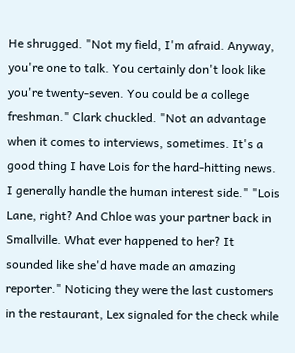He shrugged. "Not my field, I'm afraid. Anyway, you're one to talk. You certainly don't look like you're twenty-seven. You could be a college freshman." Clark chuckled. "Not an advantage when it comes to interviews, sometimes. It's a good thing I have Lois for the hard-hitting news. I generally handle the human interest side." "Lois Lane, right? And Chloe was your partner back in Smallville. What ever happened to her? It sounded like she'd have made an amazing reporter." Noticing they were the last customers in the restaurant, Lex signaled for the check while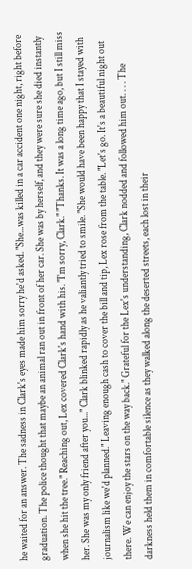he waited for an answer. The sadness in Clark's eyes made him sorry he'd asked. "She...was killed in a car accident one night, right before graduation. The police thought that maybe an animal ran out in front of her car. She was by herself, and they were sure she died instantly when she hit the tree." Reaching out, Lex covered Clark's hand with his. "I'm sorry, Clark." "Thanks. It was a long time ago, but I still miss her. She was my only friend after you..." Clark blinked rapidly as he valiantly tried to smile. "She would have been happy that I stayed with journalism like we'd planned." Leaving enough cash to cover the bill and tip, Lex rose from the table. "Let's go. It's a beautiful night out there. We can enjoy the stars on the way back." Grateful for the Lex's understanding, Clark nodded and followed him out. . . . The darkness held them in comfortable silence as they walked along the deserted streets, each lost in their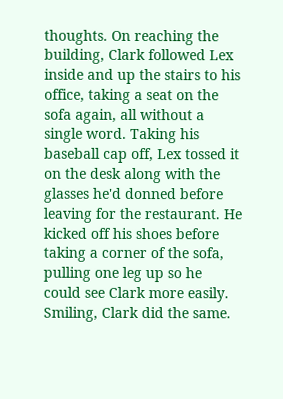thoughts. On reaching the building, Clark followed Lex inside and up the stairs to his office, taking a seat on the sofa again, all without a single word. Taking his baseball cap off, Lex tossed it on the desk along with the glasses he'd donned before leaving for the restaurant. He kicked off his shoes before taking a corner of the sofa, pulling one leg up so he could see Clark more easily. Smiling, Clark did the same.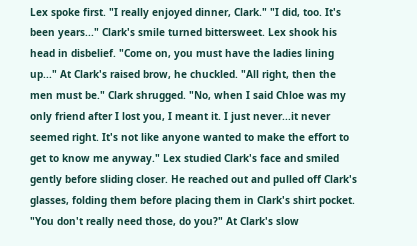Lex spoke first. "I really enjoyed dinner, Clark." "I did, too. It's been years..." Clark's smile turned bittersweet. Lex shook his head in disbelief. "Come on, you must have the ladies lining up..." At Clark's raised brow, he chuckled. "All right, then the men must be." Clark shrugged. "No, when I said Chloe was my only friend after I lost you, I meant it. I just never...it never seemed right. It's not like anyone wanted to make the effort to get to know me anyway." Lex studied Clark's face and smiled gently before sliding closer. He reached out and pulled off Clark's glasses, folding them before placing them in Clark's shirt pocket. "You don't really need those, do you?" At Clark's slow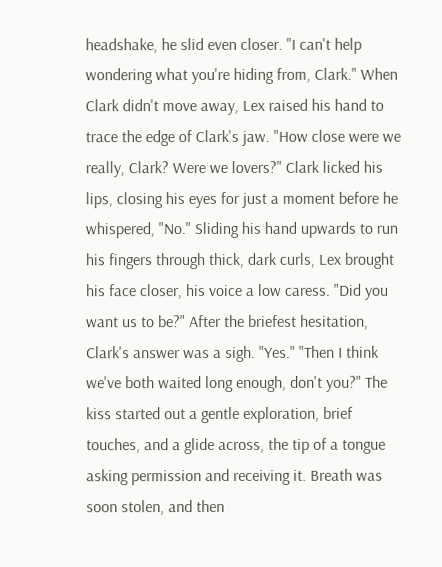headshake, he slid even closer. "I can't help wondering what you're hiding from, Clark." When Clark didn't move away, Lex raised his hand to trace the edge of Clark's jaw. "How close were we really, Clark? Were we lovers?" Clark licked his lips, closing his eyes for just a moment before he whispered, "No." Sliding his hand upwards to run his fingers through thick, dark curls, Lex brought his face closer, his voice a low caress. "Did you want us to be?" After the briefest hesitation, Clark's answer was a sigh. "Yes." "Then I think we've both waited long enough, don't you?" The kiss started out a gentle exploration, brief touches, and a glide across, the tip of a tongue asking permission and receiving it. Breath was soon stolen, and then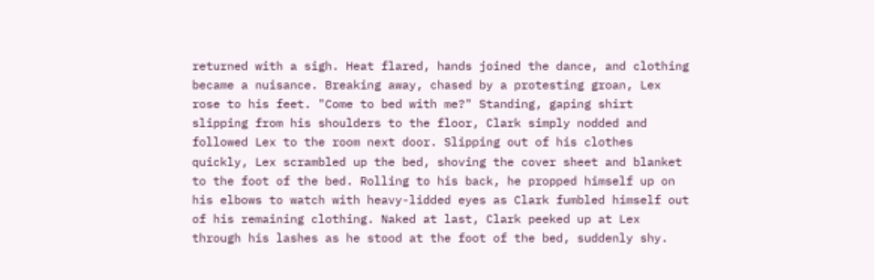returned with a sigh. Heat flared, hands joined the dance, and clothing became a nuisance. Breaking away, chased by a protesting groan, Lex rose to his feet. "Come to bed with me?" Standing, gaping shirt slipping from his shoulders to the floor, Clark simply nodded and followed Lex to the room next door. Slipping out of his clothes quickly, Lex scrambled up the bed, shoving the cover sheet and blanket to the foot of the bed. Rolling to his back, he propped himself up on his elbows to watch with heavy-lidded eyes as Clark fumbled himself out of his remaining clothing. Naked at last, Clark peeked up at Lex through his lashes as he stood at the foot of the bed, suddenly shy.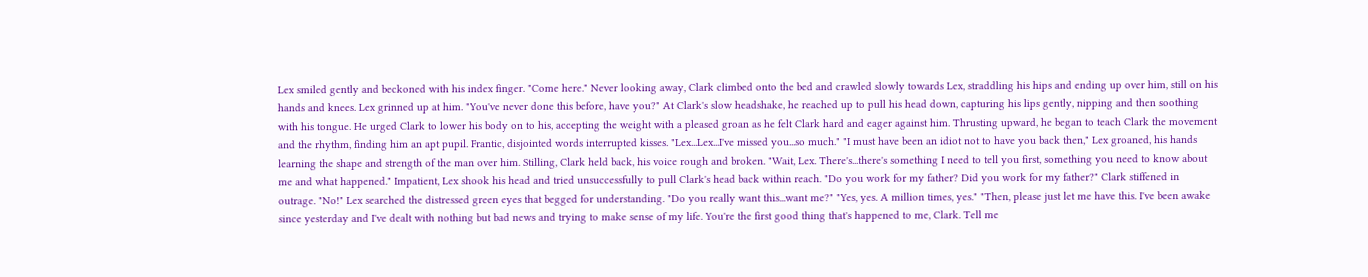Lex smiled gently and beckoned with his index finger. "Come here." Never looking away, Clark climbed onto the bed and crawled slowly towards Lex, straddling his hips and ending up over him, still on his hands and knees. Lex grinned up at him. "You've never done this before, have you?" At Clark's slow headshake, he reached up to pull his head down, capturing his lips gently, nipping and then soothing with his tongue. He urged Clark to lower his body on to his, accepting the weight with a pleased groan as he felt Clark hard and eager against him. Thrusting upward, he began to teach Clark the movement and the rhythm, finding him an apt pupil. Frantic, disjointed words interrupted kisses. "Lex...Lex...I've missed you...so much." "I must have been an idiot not to have you back then," Lex groaned, his hands learning the shape and strength of the man over him. Stilling, Clark held back, his voice rough and broken. "Wait, Lex. There's...there's something I need to tell you first, something you need to know about me and what happened." Impatient, Lex shook his head and tried unsuccessfully to pull Clark's head back within reach. "Do you work for my father? Did you work for my father?" Clark stiffened in outrage. "No!" Lex searched the distressed green eyes that begged for understanding. "Do you really want this...want me?" "Yes, yes. A million times, yes." "Then, please just let me have this. I've been awake since yesterday and I've dealt with nothing but bad news and trying to make sense of my life. You're the first good thing that's happened to me, Clark. Tell me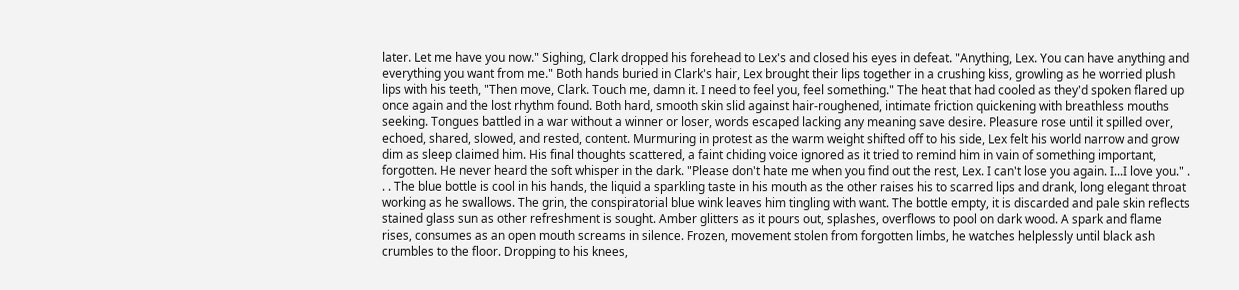later. Let me have you now." Sighing, Clark dropped his forehead to Lex's and closed his eyes in defeat. "Anything, Lex. You can have anything and everything you want from me." Both hands buried in Clark's hair, Lex brought their lips together in a crushing kiss, growling as he worried plush lips with his teeth, "Then move, Clark. Touch me, damn it. I need to feel you, feel something." The heat that had cooled as they'd spoken flared up once again and the lost rhythm found. Both hard, smooth skin slid against hair-roughened, intimate friction quickening with breathless mouths seeking. Tongues battled in a war without a winner or loser, words escaped lacking any meaning save desire. Pleasure rose until it spilled over, echoed, shared, slowed, and rested, content. Murmuring in protest as the warm weight shifted off to his side, Lex felt his world narrow and grow dim as sleep claimed him. His final thoughts scattered, a faint chiding voice ignored as it tried to remind him in vain of something important, forgotten. He never heard the soft whisper in the dark. "Please don't hate me when you find out the rest, Lex. I can't lose you again. I...I love you." . . . The blue bottle is cool in his hands, the liquid a sparkling taste in his mouth as the other raises his to scarred lips and drank, long elegant throat working as he swallows. The grin, the conspiratorial blue wink leaves him tingling with want. The bottle empty, it is discarded and pale skin reflects stained glass sun as other refreshment is sought. Amber glitters as it pours out, splashes, overflows to pool on dark wood. A spark and flame rises, consumes as an open mouth screams in silence. Frozen, movement stolen from forgotten limbs, he watches helplessly until black ash crumbles to the floor. Dropping to his knees,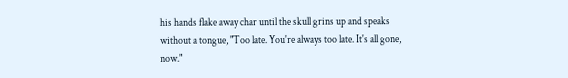his hands flake away char until the skull grins up and speaks without a tongue, "Too late. You're always too late. It's all gone, now."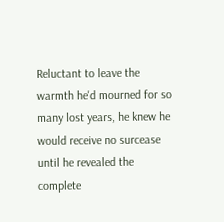Reluctant to leave the warmth he'd mourned for so many lost years, he knew he would receive no surcease until he revealed the complete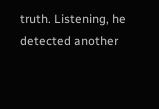truth. Listening, he detected another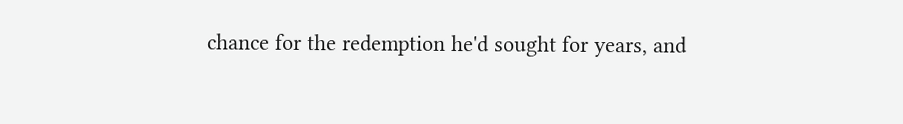chance for the redemption he'd sought for years, and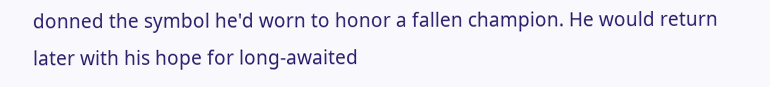donned the symbol he'd worn to honor a fallen champion. He would return later with his hope for long-awaited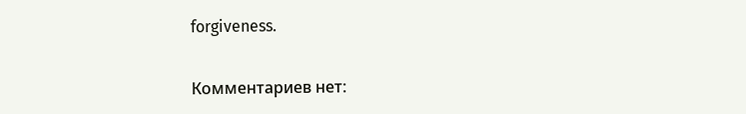forgiveness.

Комментариев нет: